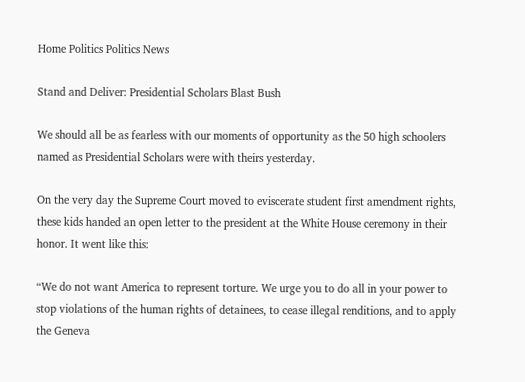Home Politics Politics News

Stand and Deliver: Presidential Scholars Blast Bush

We should all be as fearless with our moments of opportunity as the 50 high schoolers named as Presidential Scholars were with theirs yesterday.

On the very day the Supreme Court moved to eviscerate student first amendment rights, these kids handed an open letter to the president at the White House ceremony in their honor. It went like this:

“We do not want America to represent torture. We urge you to do all in your power to stop violations of the human rights of detainees, to cease illegal renditions, and to apply the Geneva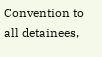Convention to all detainees,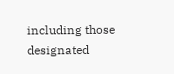including those designated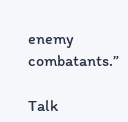enemy combatants.”

Talk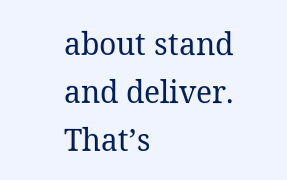about stand and deliver. That’s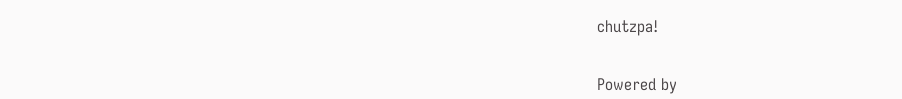chutzpa!


Powered by